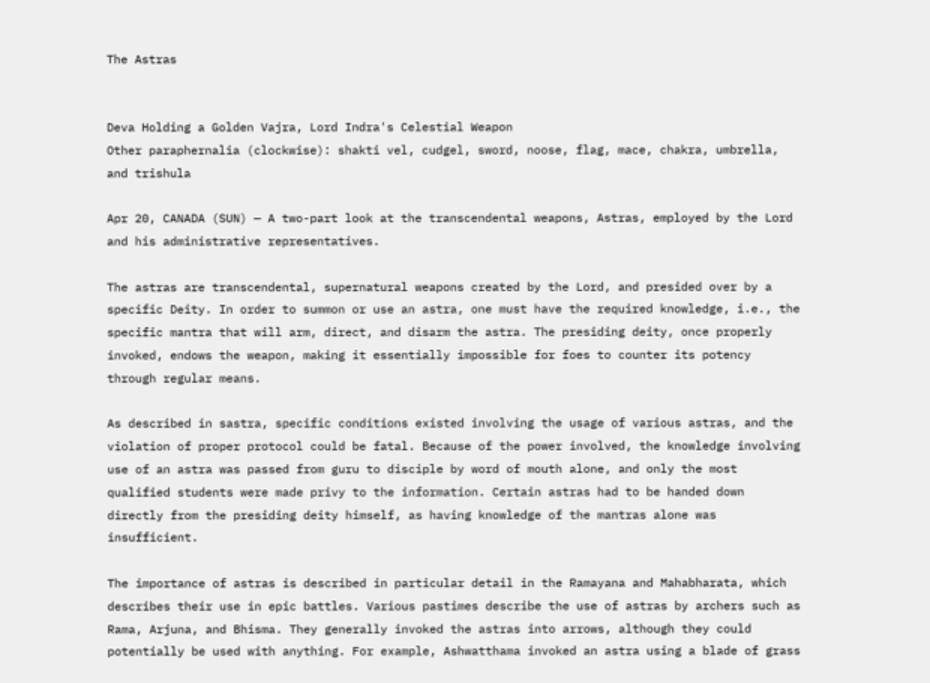The Astras


Deva Holding a Golden Vajra, Lord Indra's Celestial Weapon
Other paraphernalia (clockwise): shakti vel, cudgel, sword, noose, flag, mace, chakra, umbrella, and trishula

Apr 20, CANADA (SUN) — A two-part look at the transcendental weapons, Astras, employed by the Lord and his administrative representatives.

The astras are transcendental, supernatural weapons created by the Lord, and presided over by a specific Deity. In order to summon or use an astra, one must have the required knowledge, i.e., the specific mantra that will arm, direct, and disarm the astra. The presiding deity, once properly invoked, endows the weapon, making it essentially impossible for foes to counter its potency through regular means.

As described in sastra, specific conditions existed involving the usage of various astras, and the violation of proper protocol could be fatal. Because of the power involved, the knowledge involving use of an astra was passed from guru to disciple by word of mouth alone, and only the most qualified students were made privy to the information. Certain astras had to be handed down directly from the presiding deity himself, as having knowledge of the mantras alone was insufficient.

The importance of astras is described in particular detail in the Ramayana and Mahabharata, which describes their use in epic battles. Various pastimes describe the use of astras by archers such as Rama, Arjuna, and Bhisma. They generally invoked the astras into arrows, although they could potentially be used with anything. For example, Ashwatthama invoked an astra using a blade of grass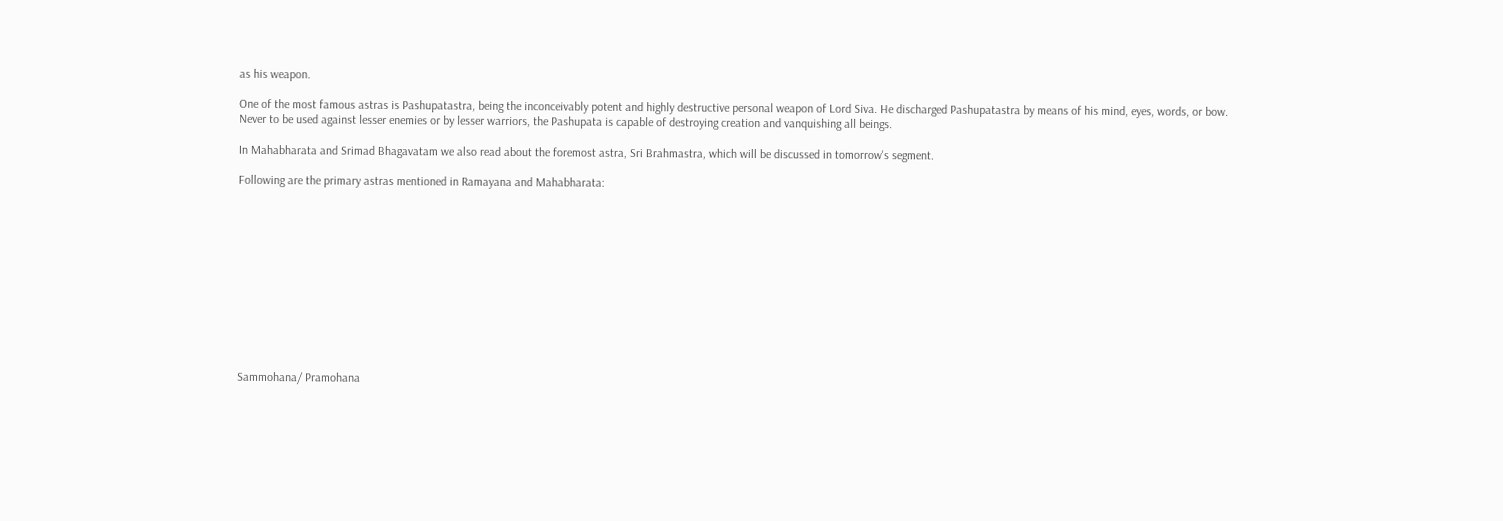as his weapon.

One of the most famous astras is Pashupatastra, being the inconceivably potent and highly destructive personal weapon of Lord Siva. He discharged Pashupatastra by means of his mind, eyes, words, or bow. Never to be used against lesser enemies or by lesser warriors, the Pashupata is capable of destroying creation and vanquishing all beings.

In Mahabharata and Srimad Bhagavatam we also read about the foremost astra, Sri Brahmastra, which will be discussed in tomorrow's segment.

Following are the primary astras mentioned in Ramayana and Mahabharata:












Sammohana/ Pramohana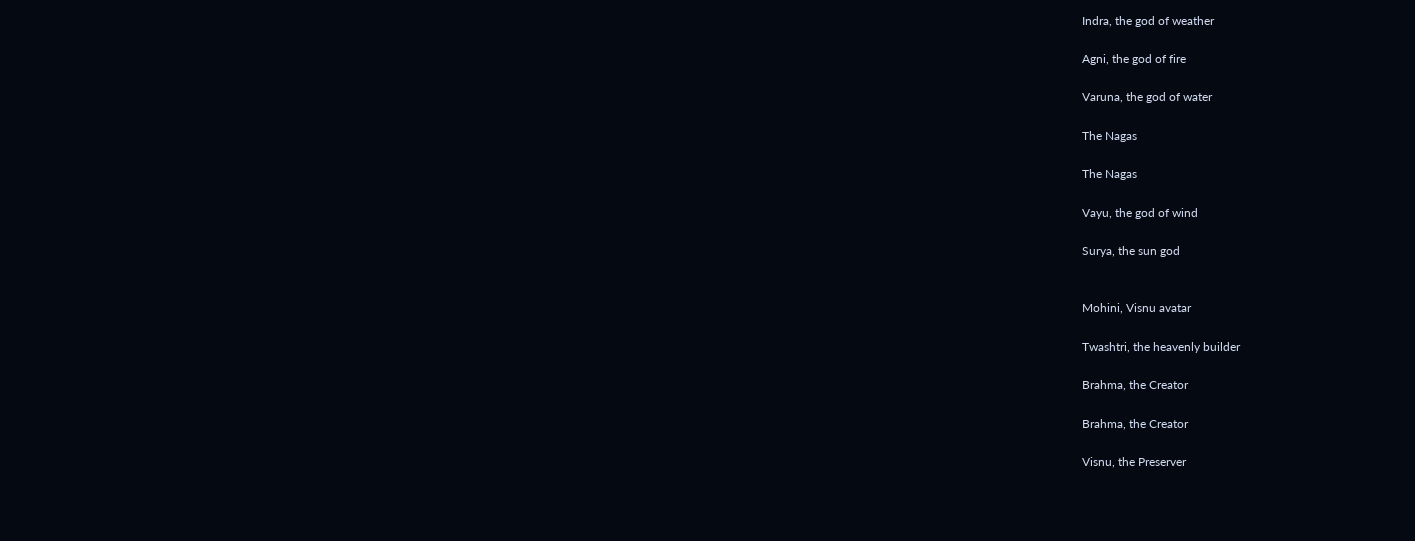Indra, the god of weather

Agni, the god of fire

Varuna, the god of water

The Nagas

The Nagas

Vayu, the god of wind

Surya, the sun god


Mohini, Visnu avatar

Twashtri, the heavenly builder

Brahma, the Creator

Brahma, the Creator

Visnu, the Preserver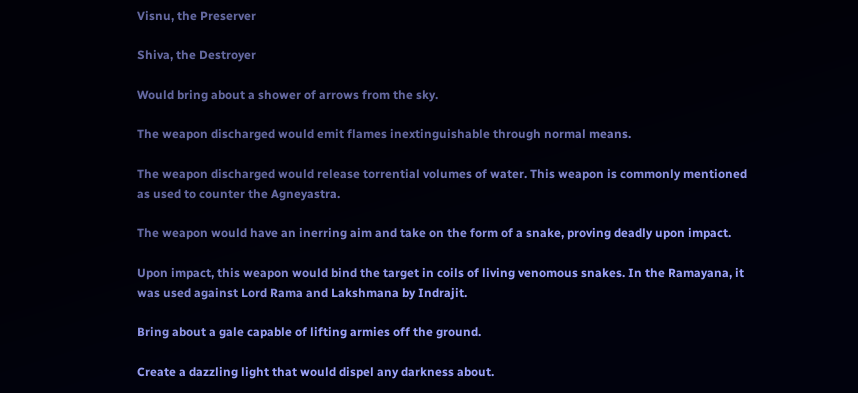Visnu, the Preserver

Shiva, the Destroyer

Would bring about a shower of arrows from the sky.

The weapon discharged would emit flames inextinguishable through normal means.

The weapon discharged would release torrential volumes of water. This weapon is commonly mentioned as used to counter the Agneyastra.

The weapon would have an inerring aim and take on the form of a snake, proving deadly upon impact.

Upon impact, this weapon would bind the target in coils of living venomous snakes. In the Ramayana, it was used against Lord Rama and Lakshmana by Indrajit.

Bring about a gale capable of lifting armies off the ground.

Create a dazzling light that would dispel any darkness about.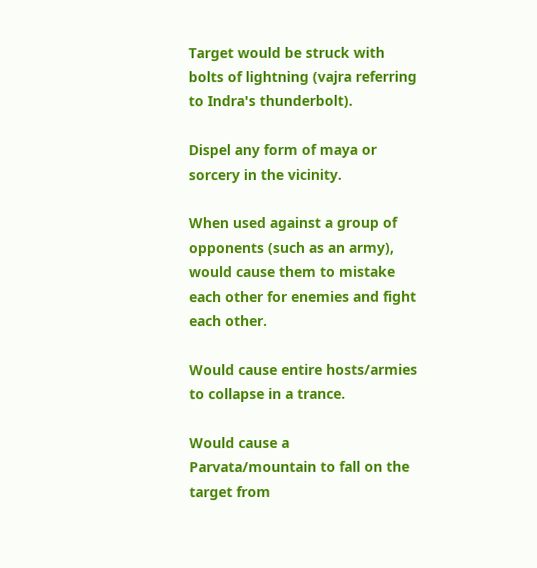Target would be struck with bolts of lightning (vajra referring to Indra's thunderbolt).

Dispel any form of maya or sorcery in the vicinity.

When used against a group of opponents (such as an army), would cause them to mistake each other for enemies and fight each other.

Would cause entire hosts/armies to collapse in a trance.

Would cause a Parvata/mountain to fall on the target from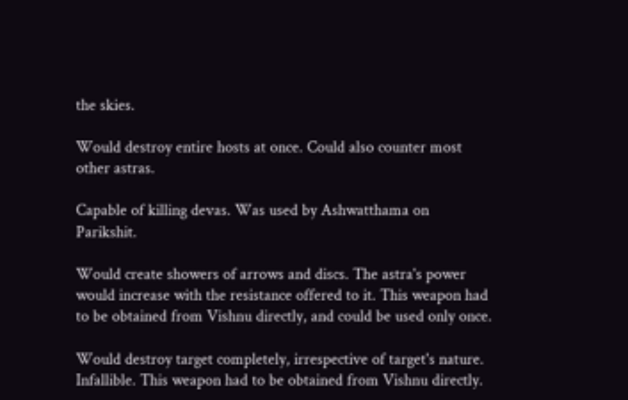the skies.

Would destroy entire hosts at once. Could also counter most other astras.

Capable of killing devas. Was used by Ashwatthama on Parikshit.

Would create showers of arrows and discs. The astra's power would increase with the resistance offered to it. This weapon had to be obtained from Vishnu directly, and could be used only once.

Would destroy target completely, irrespective of target's nature. Infallible. This weapon had to be obtained from Vishnu directly.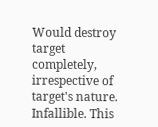Would destroy target completely, irrespective of target's nature. Infallible. This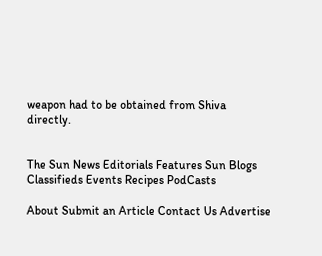weapon had to be obtained from Shiva directly.


The Sun News Editorials Features Sun Blogs Classifieds Events Recipes PodCasts

About Submit an Article Contact Us Advertise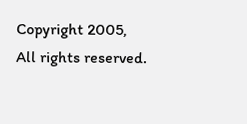Copyright 2005, All rights reserved.